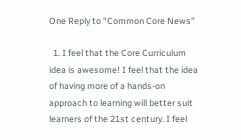One Reply to “Common Core News”

  1. I feel that the Core Curriculum idea is awesome! I feel that the idea of having more of a hands-on approach to learning will better suit learners of the 21st century. I feel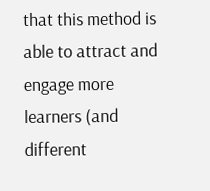that this method is able to attract and engage more learners (and different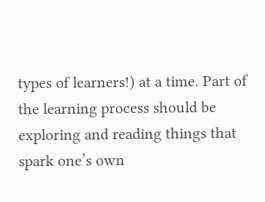types of learners!) at a time. Part of the learning process should be exploring and reading things that spark one’s own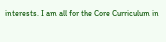interests. I am all for the Core Curriculum in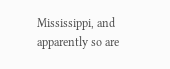Mississippi, and apparently so are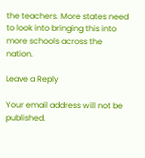the teachers. More states need to look into bringing this into more schools across the nation.

Leave a Reply

Your email address will not be published.